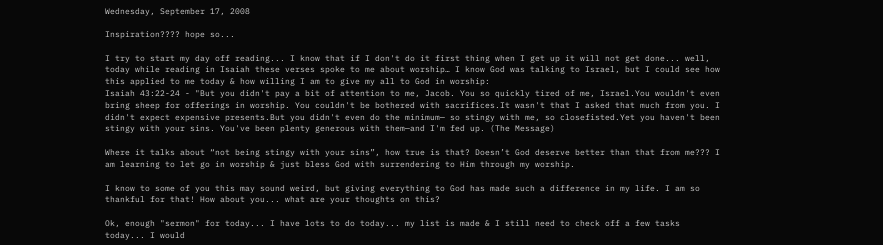Wednesday, September 17, 2008

Inspiration???? hope so...

I try to start my day off reading... I know that if I don't do it first thing when I get up it will not get done... well, today while reading in Isaiah these verses spoke to me about worship… I know God was talking to Israel, but I could see how this applied to me today & how willing I am to give my all to God in worship:
Isaiah 43:22-24 - "But you didn't pay a bit of attention to me, Jacob. You so quickly tired of me, Israel.You wouldn't even bring sheep for offerings in worship. You couldn't be bothered with sacrifices.It wasn't that I asked that much from you. I didn't expect expensive presents.But you didn't even do the minimum— so stingy with me, so closefisted.Yet you haven't been stingy with your sins. You've been plenty generous with them—and I'm fed up. (The Message)

Where it talks about “not being stingy with your sins”, how true is that? Doesn’t God deserve better than that from me??? I am learning to let go in worship & just bless God with surrendering to Him through my worship.

I know to some of you this may sound weird, but giving everything to God has made such a difference in my life. I am so thankful for that! How about you... what are your thoughts on this?

Ok, enough "sermon" for today... I have lots to do today... my list is made & I still need to check off a few tasks today... I would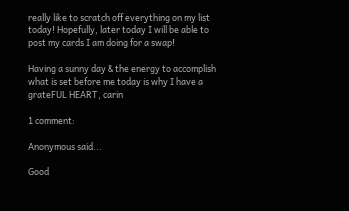really like to scratch off everything on my list today! Hopefully, later today I will be able to post my cards I am doing for a swap!

Having a sunny day & the energy to accomplish what is set before me today is why I have a grateFUL HEART, carin

1 comment:

Anonymous said...

Good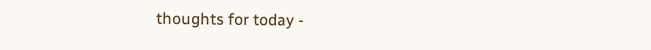thoughts for today -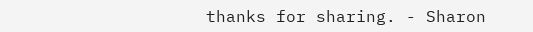thanks for sharing. - Sharon